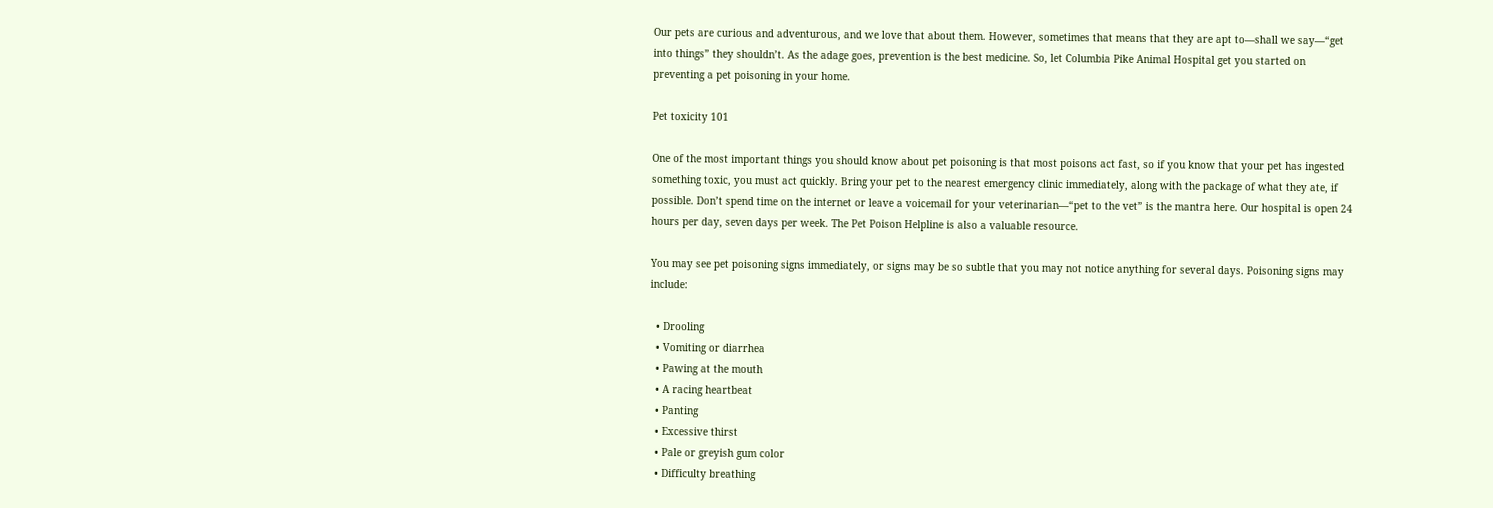Our pets are curious and adventurous, and we love that about them. However, sometimes that means that they are apt to—shall we say—“get into things” they shouldn’t. As the adage goes, prevention is the best medicine. So, let Columbia Pike Animal Hospital get you started on preventing a pet poisoning in your home.

Pet toxicity 101

One of the most important things you should know about pet poisoning is that most poisons act fast, so if you know that your pet has ingested something toxic, you must act quickly. Bring your pet to the nearest emergency clinic immediately, along with the package of what they ate, if possible. Don’t spend time on the internet or leave a voicemail for your veterinarian—“pet to the vet” is the mantra here. Our hospital is open 24 hours per day, seven days per week. The Pet Poison Helpline is also a valuable resource.

You may see pet poisoning signs immediately, or signs may be so subtle that you may not notice anything for several days. Poisoning signs may include:

  • Drooling
  • Vomiting or diarrhea
  • Pawing at the mouth
  • A racing heartbeat
  • Panting
  • Excessive thirst
  • Pale or greyish gum color
  • Difficulty breathing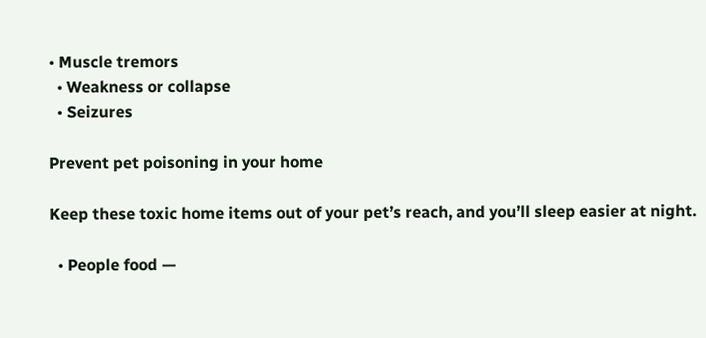• Muscle tremors
  • Weakness or collapse
  • Seizures

Prevent pet poisoning in your home

Keep these toxic home items out of your pet’s reach, and you’ll sleep easier at night.

  • People food —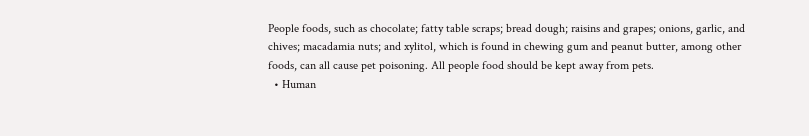People foods, such as chocolate; fatty table scraps; bread dough; raisins and grapes; onions, garlic, and chives; macadamia nuts; and xylitol, which is found in chewing gum and peanut butter, among other foods, can all cause pet poisoning. All people food should be kept away from pets.
  • Human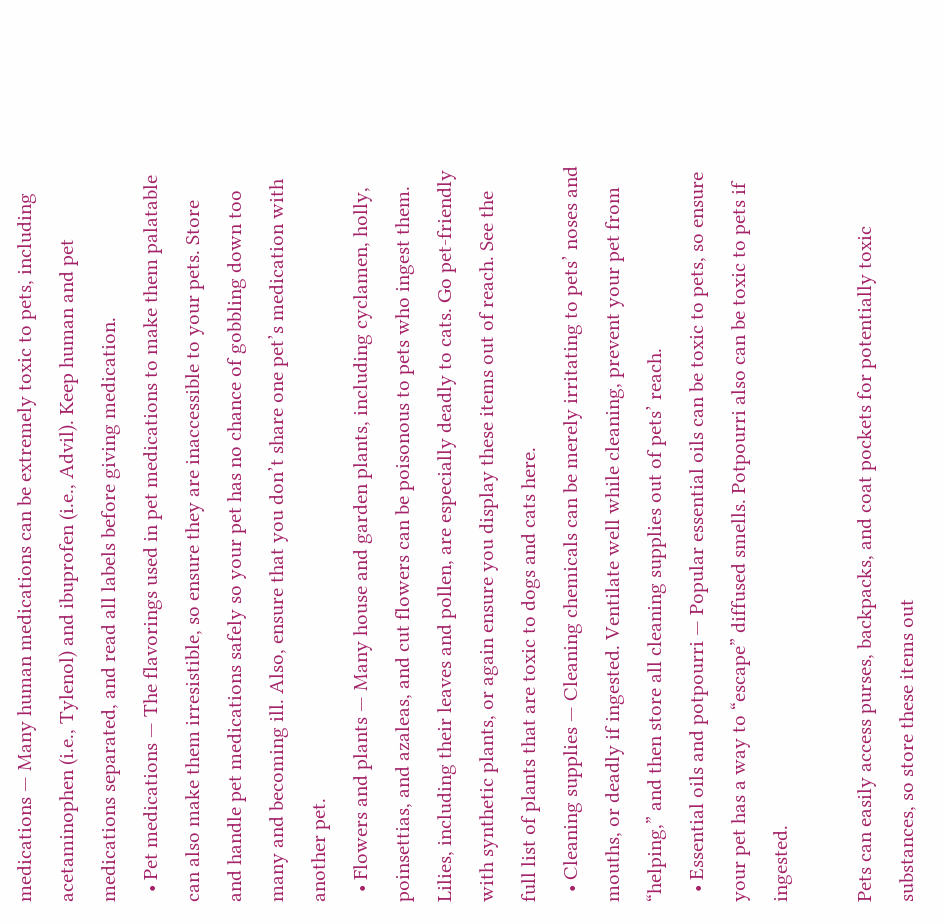medications — Many human medications can be extremely toxic to pets, including acetaminophen (i.e., Tylenol) and ibuprofen (i.e., Advil). Keep human and pet medications separated, and read all labels before giving medication.
  • Pet medications — The flavorings used in pet medications to make them palatable can also make them irresistible, so ensure they are inaccessible to your pets. Store and handle pet medications safely so your pet has no chance of gobbling down too many and becoming ill. Also, ensure that you don’t share one pet’s medication with another pet.
  • Flowers and plants — Many house and garden plants, including cyclamen, holly, poinsettias, and azaleas, and cut flowers can be poisonous to pets who ingest them. Lilies, including their leaves and pollen, are especially deadly to cats. Go pet-friendly with synthetic plants, or again ensure you display these items out of reach. See the full list of plants that are toxic to dogs and cats here.
  • Cleaning supplies — Cleaning chemicals can be merely irritating to pets’ noses and mouths, or deadly if ingested. Ventilate well while cleaning, prevent your pet from “helping,” and then store all cleaning supplies out of pets’ reach.
  • Essential oils and potpourri — Popular essential oils can be toxic to pets, so ensure your pet has a way to “escape” diffused smells. Potpourri also can be toxic to pets if ingested.

Pets can easily access purses, backpacks, and coat pockets for potentially toxic substances, so store these items out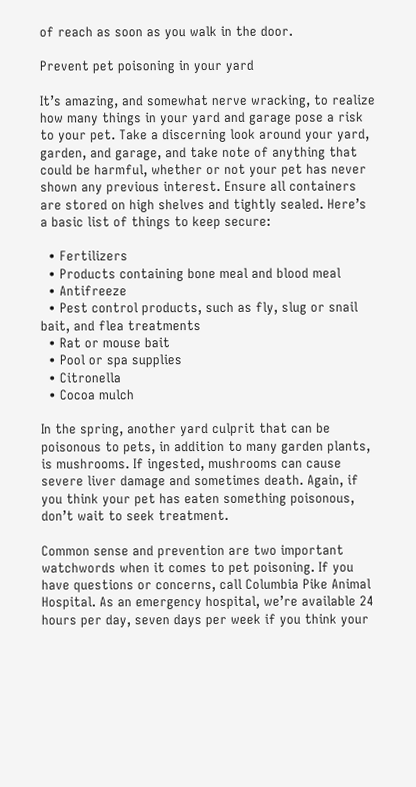of reach as soon as you walk in the door.

Prevent pet poisoning in your yard

It’s amazing, and somewhat nerve wracking, to realize how many things in your yard and garage pose a risk to your pet. Take a discerning look around your yard, garden, and garage, and take note of anything that could be harmful, whether or not your pet has never shown any previous interest. Ensure all containers are stored on high shelves and tightly sealed. Here’s a basic list of things to keep secure:

  • Fertilizers
  • Products containing bone meal and blood meal
  • Antifreeze
  • Pest control products, such as fly, slug or snail bait, and flea treatments
  • Rat or mouse bait
  • Pool or spa supplies
  • Citronella
  • Cocoa mulch

In the spring, another yard culprit that can be poisonous to pets, in addition to many garden plants, is mushrooms. If ingested, mushrooms can cause severe liver damage and sometimes death. Again, if you think your pet has eaten something poisonous, don’t wait to seek treatment.

Common sense and prevention are two important watchwords when it comes to pet poisoning. If you have questions or concerns, call Columbia Pike Animal Hospital. As an emergency hospital, we’re available 24 hours per day, seven days per week if you think your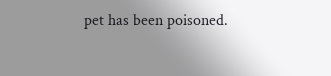pet has been poisoned.